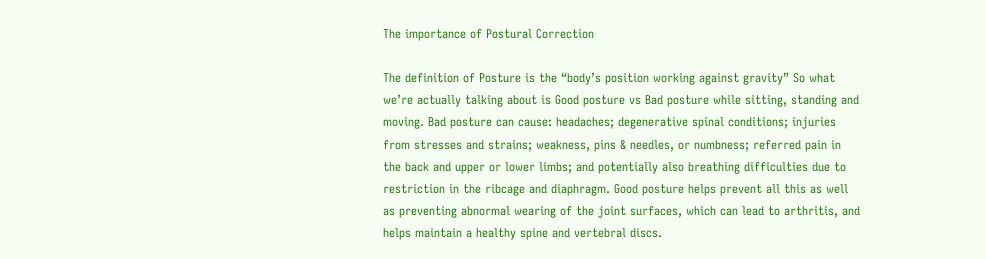The importance of Postural Correction

The definition of Posture is the “body’s position working against gravity” So what we’re actually talking about is Good posture vs Bad posture while sitting, standing and moving. Bad posture can cause: headaches; degenerative spinal conditions; injuries from stresses and strains; weakness, pins & needles, or numbness; referred pain in the back and upper or lower limbs; and potentially also breathing difficulties due to restriction in the ribcage and diaphragm. Good posture helps prevent all this as well as preventing abnormal wearing of the joint surfaces, which can lead to arthritis, and helps maintain a healthy spine and vertebral discs.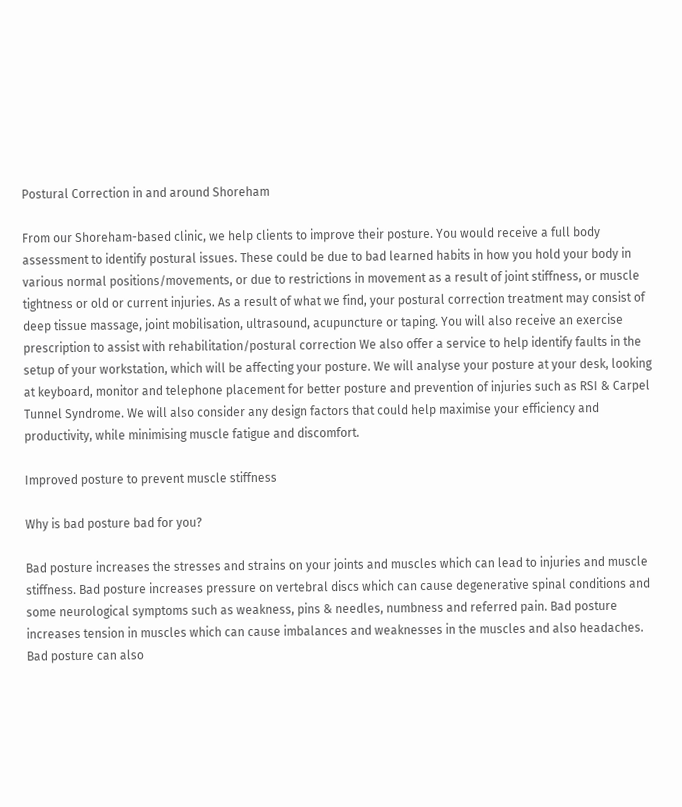Postural Correction in and around Shoreham

From our Shoreham-based clinic, we help clients to improve their posture. You would receive a full body assessment to identify postural issues. These could be due to bad learned habits in how you hold your body in various normal positions/movements, or due to restrictions in movement as a result of joint stiffness, or muscle tightness or old or current injuries. As a result of what we find, your postural correction treatment may consist of deep tissue massage, joint mobilisation, ultrasound, acupuncture or taping. You will also receive an exercise prescription to assist with rehabilitation/postural correction We also offer a service to help identify faults in the setup of your workstation, which will be affecting your posture. We will analyse your posture at your desk, looking at keyboard, monitor and telephone placement for better posture and prevention of injuries such as RSI & Carpel Tunnel Syndrome. We will also consider any design factors that could help maximise your efficiency and productivity, while minimising muscle fatigue and discomfort.

Improved posture to prevent muscle stiffness

Why is bad posture bad for you?

Bad posture increases the stresses and strains on your joints and muscles which can lead to injuries and muscle stiffness. Bad posture increases pressure on vertebral discs which can cause degenerative spinal conditions and some neurological symptoms such as weakness, pins & needles, numbness and referred pain. Bad posture increases tension in muscles which can cause imbalances and weaknesses in the muscles and also headaches. Bad posture can also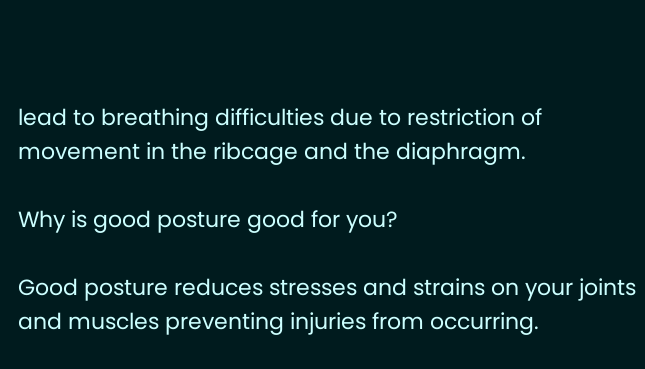lead to breathing difficulties due to restriction of movement in the ribcage and the diaphragm.

Why is good posture good for you?

Good posture reduces stresses and strains on your joints and muscles preventing injuries from occurring.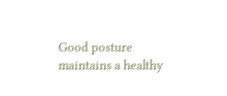Good posture maintains a healthy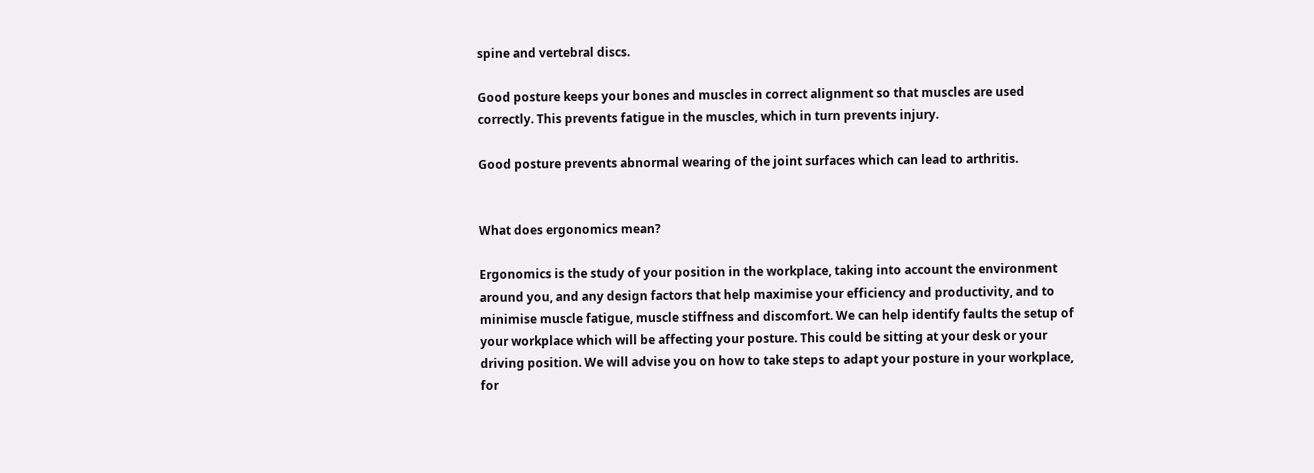spine and vertebral discs.

Good posture keeps your bones and muscles in correct alignment so that muscles are used correctly. This prevents fatigue in the muscles, which in turn prevents injury.

Good posture prevents abnormal wearing of the joint surfaces which can lead to arthritis.


What does ergonomics mean?

Ergonomics is the study of your position in the workplace, taking into account the environment around you, and any design factors that help maximise your efficiency and productivity, and to minimise muscle fatigue, muscle stiffness and discomfort. We can help identify faults the setup of your workplace which will be affecting your posture. This could be sitting at your desk or your driving position. We will advise you on how to take steps to adapt your posture in your workplace, for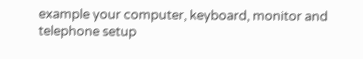example your computer, keyboard, monitor and telephone setup